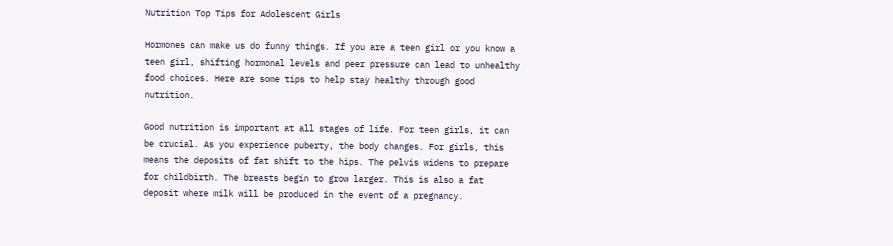Nutrition Top Tips for Adolescent Girls

Hormones can make us do funny things. If you are a teen girl or you know a teen girl, shifting hormonal levels and peer pressure can lead to unhealthy food choices. Here are some tips to help stay healthy through good nutrition.

Good nutrition is important at all stages of life. For teen girls, it can be crucial. As you experience puberty, the body changes. For girls, this means the deposits of fat shift to the hips. The pelvis widens to prepare for childbirth. The breasts begin to grow larger. This is also a fat deposit where milk will be produced in the event of a pregnancy.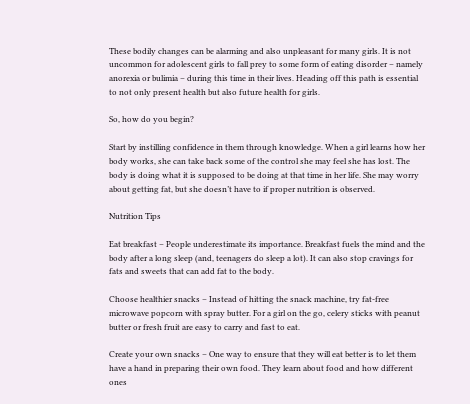These bodily changes can be alarming and also unpleasant for many girls. It is not uncommon for adolescent girls to fall prey to some form of eating disorder – namely anorexia or bulimia – during this time in their lives. Heading off this path is essential to not only present health but also future health for girls.

So, how do you begin?

Start by instilling confidence in them through knowledge. When a girl learns how her body works, she can take back some of the control she may feel she has lost. The body is doing what it is supposed to be doing at that time in her life. She may worry about getting fat, but she doesn’t have to if proper nutrition is observed.

Nutrition Tips

Eat breakfast – People underestimate its importance. Breakfast fuels the mind and the body after a long sleep (and, teenagers do sleep a lot). It can also stop cravings for fats and sweets that can add fat to the body.

Choose healthier snacks – Instead of hitting the snack machine, try fat-free microwave popcorn with spray butter. For a girl on the go, celery sticks with peanut butter or fresh fruit are easy to carry and fast to eat.

Create your own snacks – One way to ensure that they will eat better is to let them have a hand in preparing their own food. They learn about food and how different ones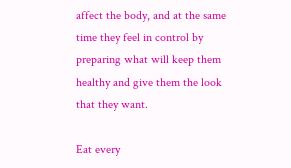affect the body, and at the same time they feel in control by preparing what will keep them healthy and give them the look that they want.

Eat every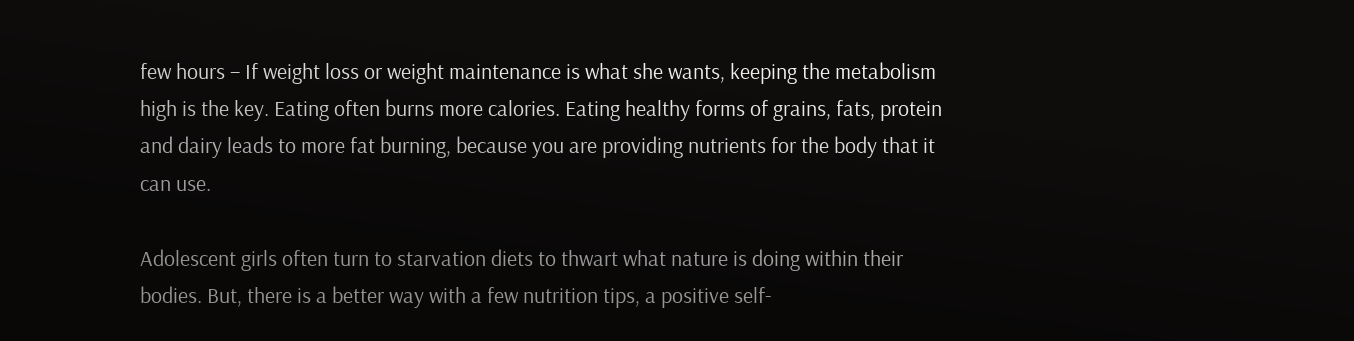few hours – If weight loss or weight maintenance is what she wants, keeping the metabolism high is the key. Eating often burns more calories. Eating healthy forms of grains, fats, protein and dairy leads to more fat burning, because you are providing nutrients for the body that it can use.

Adolescent girls often turn to starvation diets to thwart what nature is doing within their bodies. But, there is a better way with a few nutrition tips, a positive self-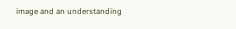image and an understanding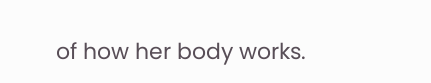of how her body works.